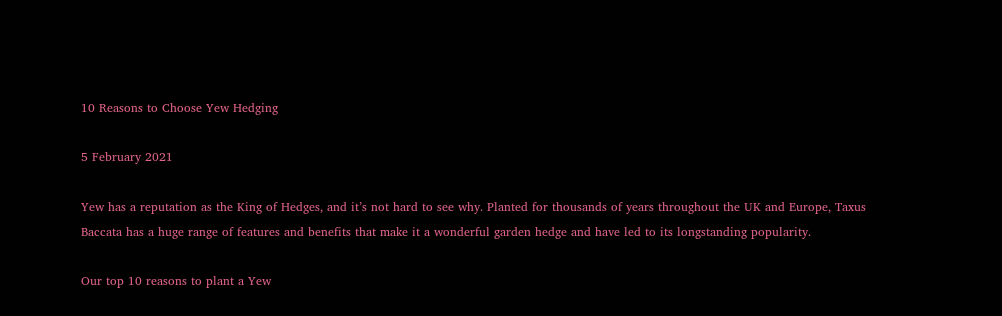10 Reasons to Choose Yew Hedging

5 February 2021

Yew has a reputation as the King of Hedges, and it’s not hard to see why. Planted for thousands of years throughout the UK and Europe, Taxus Baccata has a huge range of features and benefits that make it a wonderful garden hedge and have led to its longstanding popularity.

Our top 10 reasons to plant a Yew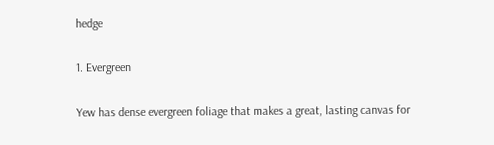hedge

1. Evergreen

Yew has dense evergreen foliage that makes a great, lasting canvas for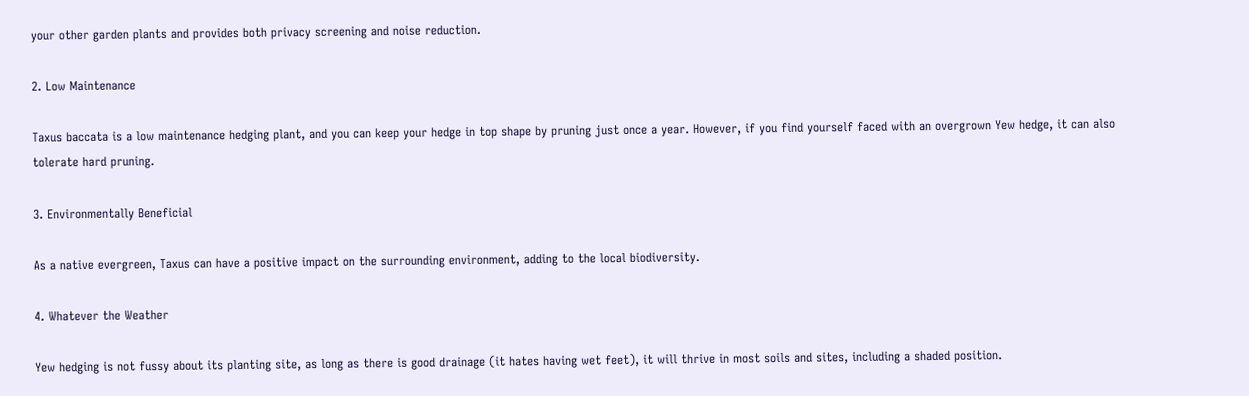your other garden plants and provides both privacy screening and noise reduction.

2. Low Maintenance

Taxus baccata is a low maintenance hedging plant, and you can keep your hedge in top shape by pruning just once a year. However, if you find yourself faced with an overgrown Yew hedge, it can also tolerate hard pruning.

3. Environmentally Beneficial

As a native evergreen, Taxus can have a positive impact on the surrounding environment, adding to the local biodiversity.

4. Whatever the Weather

Yew hedging is not fussy about its planting site, as long as there is good drainage (it hates having wet feet), it will thrive in most soils and sites, including a shaded position.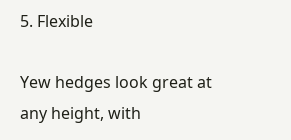5. Flexible

Yew hedges look great at any height, with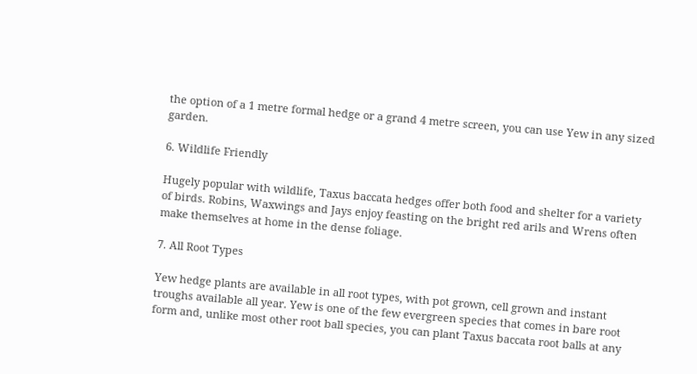the option of a 1 metre formal hedge or a grand 4 metre screen, you can use Yew in any sized garden.

6. Wildlife Friendly

Hugely popular with wildlife, Taxus baccata hedges offer both food and shelter for a variety of birds. Robins, Waxwings and Jays enjoy feasting on the bright red arils and Wrens often make themselves at home in the dense foliage.

7. All Root Types

Yew hedge plants are available in all root types, with pot grown, cell grown and instant troughs available all year. Yew is one of the few evergreen species that comes in bare root form and, unlike most other root ball species, you can plant Taxus baccata root balls at any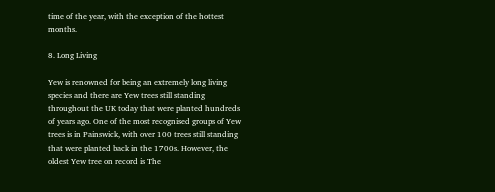time of the year, with the exception of the hottest months.

8. Long Living

Yew is renowned for being an extremely long living species and there are Yew trees still standing throughout the UK today that were planted hundreds of years ago. One of the most recognised groups of Yew trees is in Painswick, with over 100 trees still standing that were planted back in the 1700s. However, the oldest Yew tree on record is The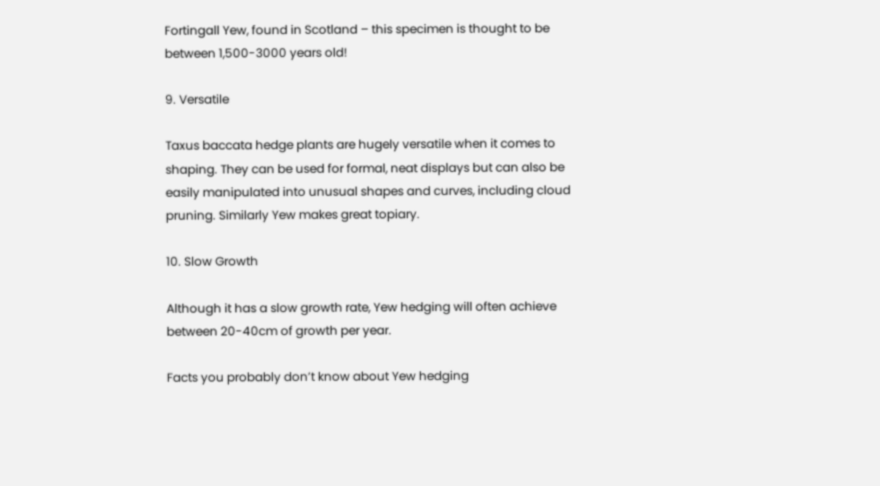Fortingall Yew, found in Scotland – this specimen is thought to be between 1,500-3000 years old!

9. Versatile

Taxus baccata hedge plants are hugely versatile when it comes to shaping. They can be used for formal, neat displays but can also be easily manipulated into unusual shapes and curves, including cloud pruning. Similarly Yew makes great topiary.

10. Slow Growth

Although it has a slow growth rate, Yew hedging will often achieve between 20-40cm of growth per year.

Facts you probably don’t know about Yew hedging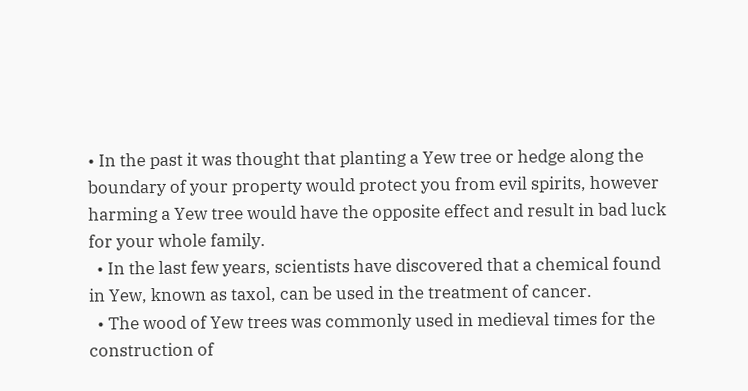• In the past it was thought that planting a Yew tree or hedge along the boundary of your property would protect you from evil spirits, however harming a Yew tree would have the opposite effect and result in bad luck for your whole family.
  • In the last few years, scientists have discovered that a chemical found in Yew, known as taxol, can be used in the treatment of cancer.
  • The wood of Yew trees was commonly used in medieval times for the construction of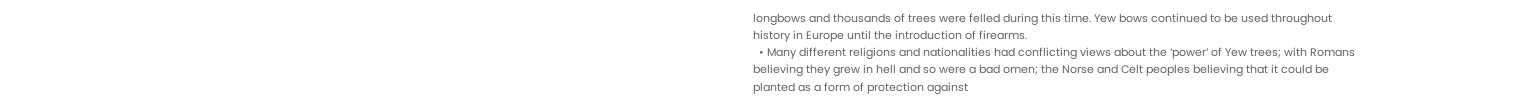longbows and thousands of trees were felled during this time. Yew bows continued to be used throughout history in Europe until the introduction of firearms.
  • Many different religions and nationalities had conflicting views about the ‘power’ of Yew trees; with Romans believing they grew in hell and so were a bad omen; the Norse and Celt peoples believing that it could be planted as a form of protection against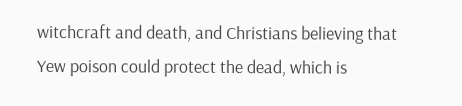witchcraft and death, and Christians believing that Yew poison could protect the dead, which is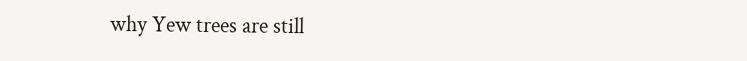why Yew trees are still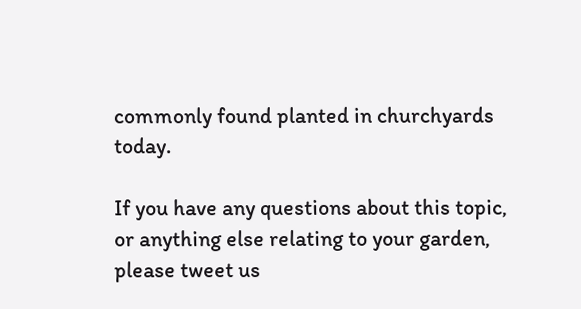commonly found planted in churchyards today.

If you have any questions about this topic, or anything else relating to your garden, please tweet us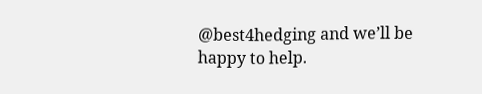@best4hedging and we’ll be happy to help.